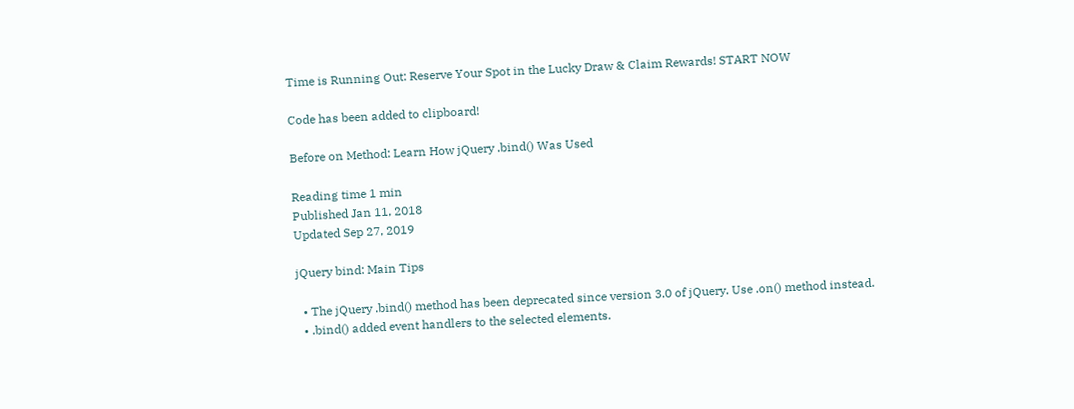Time is Running Out: Reserve Your Spot in the Lucky Draw & Claim Rewards! START NOW

Code has been added to clipboard!

Before on Method: Learn How jQuery .bind() Was Used

Reading time 1 min
Published Jan 11, 2018
Updated Sep 27, 2019

jQuery bind: Main Tips

  • The jQuery .bind() method has been deprecated since version 3.0 of jQuery. Use .on() method instead.
  • .bind() added event handlers to the selected elements.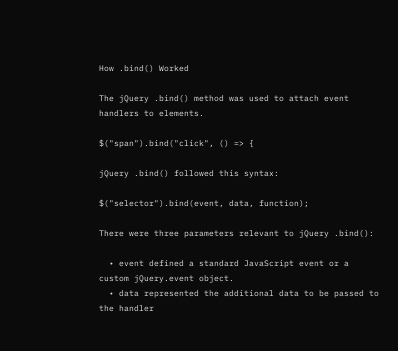How .bind() Worked

The jQuery .bind() method was used to attach event handlers to elements.

$("span").bind("click", () => {

jQuery .bind() followed this syntax:

$("selector").bind(event, data, function);

There were three parameters relevant to jQuery .bind():

  • event defined a standard JavaScript event or a custom jQuery.event object.
  • data represented the additional data to be passed to the handler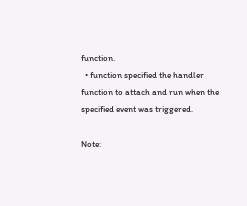function.
  • function specified the handler function to attach and run when the specified event was triggered.

Note: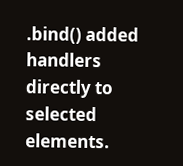.bind() added handlers directly to selected elements.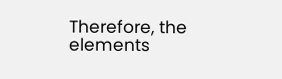Therefore, the elements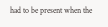had to be present when the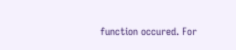function occured. For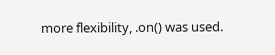more flexibility, .on() was used.